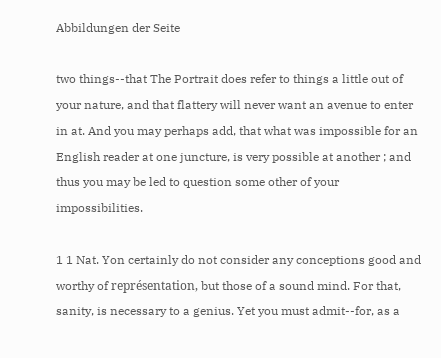Abbildungen der Seite

two things--that The Portrait does refer to things a little out of your nature, and that flattery will never want an avenue to enter in at. And you may perhaps add, that what was impossible for an English reader at one juncture, is very possible at another ; and thus you may be led to question some other of your impossibilities.

1 1 Nat. Yon certainly do not consider any conceptions good and worthy of représentation, but those of a sound mind. For that, sanity, is necessary to a genius. Yet you must admit--for, as a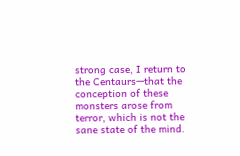strong case, I return to the Centaurs—that the conception of these monsters arose from terror, which is not the sane state of the mind.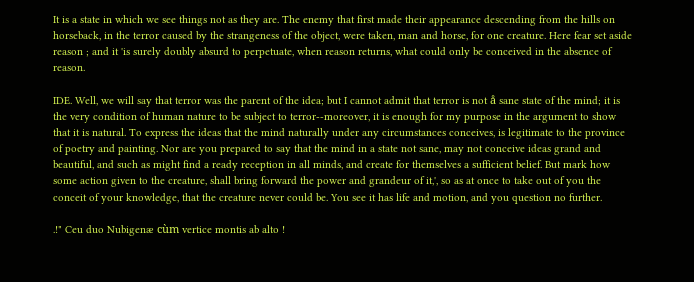It is a state in which we see things not as they are. The enemy that first made their appearance descending from the hills on horseback, in the terror caused by the strangeness of the object, were taken, man and horse, for one creature. Here fear set aside reason ; and it 'is surely doubly absurd to perpetuate, when reason returns, what could only be conceived in the absence of reason.

IDE. Well, we will say that terror was the parent of the idea; but I cannot admit that terror is not å sane state of the mind; it is the very condition of human nature to be subject to terror--moreover, it is enough for my purpose in the argument to show that it is natural. To express the ideas that the mind naturally under any circumstances conceives, is legitimate to the province of poetry and painting. Nor are you prepared to say that the mind in a state not sane, may not conceive ideas grand and beautiful, and such as might find a ready reception in all minds, and create for themselves a sufficient belief. But mark how some action given to the creature, shall bring forward the power and grandeur of it,', so as at once to take out of you the conceit of your knowledge, that the creature never could be. You see it has life and motion, and you question no further.

.!" Ceu duo Nubigenæ cùm vertice montis ab alto !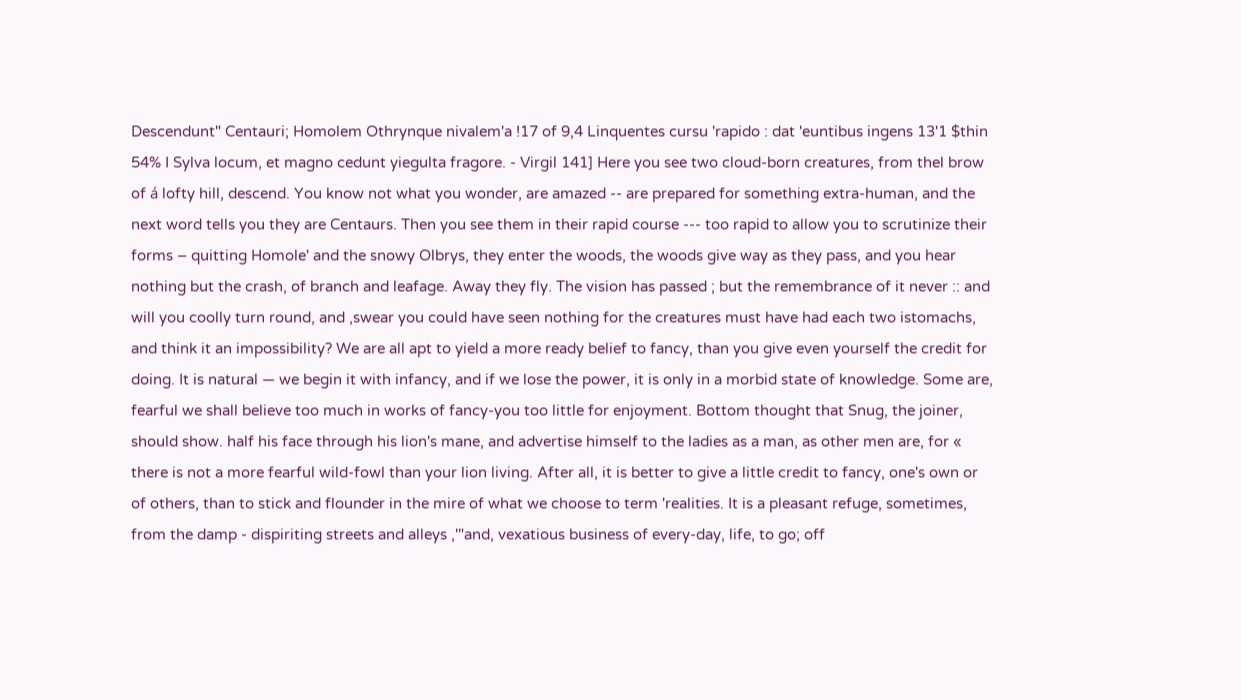Descendunt" Centauri; Homolem Othrynque nivalem'a !17 of 9,4 Linquentes cursu 'rapido : dat 'euntibus ingens 13'1 $thin 54% I Sylva locum, et magno cedunt yiegulta fragore. - Virgil 141] Here you see two cloud-born creatures, from thel brow of á lofty hill, descend. You know not what you wonder, are amazed -- are prepared for something extra-human, and the next word tells you they are Centaurs. Then you see them in their rapid course --- too rapid to allow you to scrutinize their forms – quitting Homole' and the snowy Olbrys, they enter the woods, the woods give way as they pass, and you hear nothing but the crash, of branch and leafage. Away they fly. The vision has passed ; but the remembrance of it never :: and will you coolly turn round, and ,swear you could have seen nothing for the creatures must have had each two istomachs, and think it an impossibility? We are all apt to yield a more ready belief to fancy, than you give even yourself the credit for doing. It is natural — we begin it with infancy, and if we lose the power, it is only in a morbid state of knowledge. Some are, fearful we shall believe too much in works of fancy-you too little for enjoyment. Bottom thought that Snug, the joiner, should show. half his face through his lion's mane, and advertise himself to the ladies as a man, as other men are, for « there is not a more fearful wild-fowl than your lion living. After all, it is better to give a little credit to fancy, one's own or of others, than to stick and flounder in the mire of what we choose to term 'realities. It is a pleasant refuge, sometimes, from the damp - dispiriting streets and alleys ,'"and, vexatious business of every-day, life, to go; off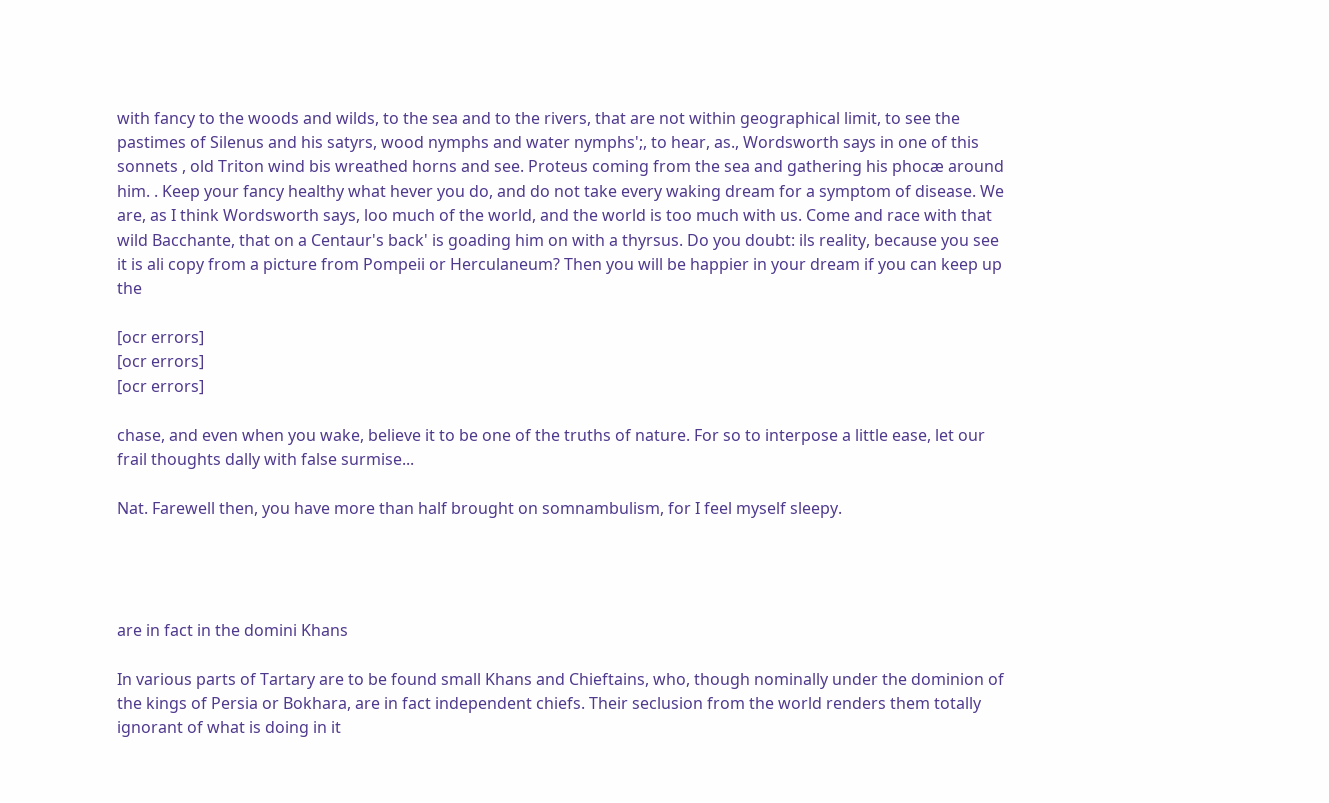with fancy to the woods and wilds, to the sea and to the rivers, that are not within geographical limit, to see the pastimes of Silenus and his satyrs, wood nymphs and water nymphs';, to hear, as., Wordsworth says in one of this sonnets , old Triton wind bis wreathed horns and see. Proteus coming from the sea and gathering his phocæ around him. . Keep your fancy healthy what hever you do, and do not take every waking dream for a symptom of disease. We are, as I think Wordsworth says, loo much of the world, and the world is too much with us. Come and race with that wild Bacchante, that on a Centaur's back' is goading him on with a thyrsus. Do you doubt: ils reality, because you see it is ali copy from a picture from Pompeii or Herculaneum? Then you will be happier in your dream if you can keep up the

[ocr errors]
[ocr errors]
[ocr errors]

chase, and even when you wake, believe it to be one of the truths of nature. For so to interpose a little ease, let our frail thoughts dally with false surmise...

Nat. Farewell then, you have more than half brought on somnambulism, for I feel myself sleepy.




are in fact in the domini Khans

In various parts of Tartary are to be found small Khans and Chieftains, who, though nominally under the dominion of the kings of Persia or Bokhara, are in fact independent chiefs. Their seclusion from the world renders them totally ignorant of what is doing in it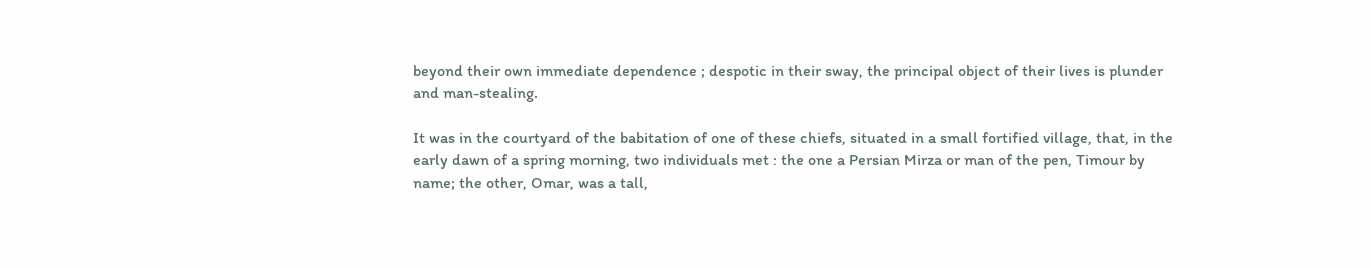beyond their own immediate dependence ; despotic in their sway, the principal object of their lives is plunder and man-stealing.

It was in the courtyard of the babitation of one of these chiefs, situated in a small fortified village, that, in the early dawn of a spring morning, two individuals met : the one a Persian Mirza or man of the pen, Timour by name; the other, Omar, was a tall,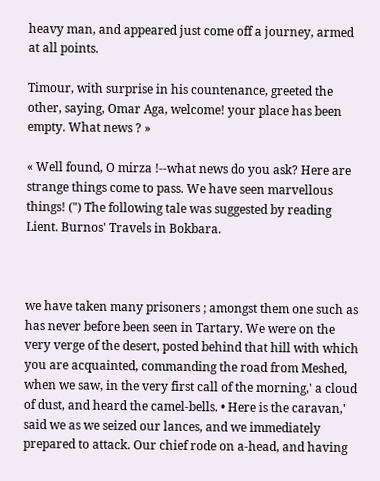heavy man, and appeared just come off a journey, armed at all points.

Timour, with surprise in his countenance, greeted the other, saying, Omar Aga, welcome! your place has been empty. What news ? »

« Well found, O mirza !--what news do you ask? Here are strange things come to pass. We have seen marvellous things! (") The following tale was suggested by reading Lient. Burnos' Travels in Bokbara.



we have taken many prisoners ; amongst them one such as has never before been seen in Tartary. We were on the very verge of the desert, posted behind that hill with which you are acquainted, commanding the road from Meshed, when we saw, in the very first call of the morning,' a cloud of dust, and heard the camel-bells. • Here is the caravan,' said we as we seized our lances, and we immediately prepared to attack. Our chief rode on a-head, and having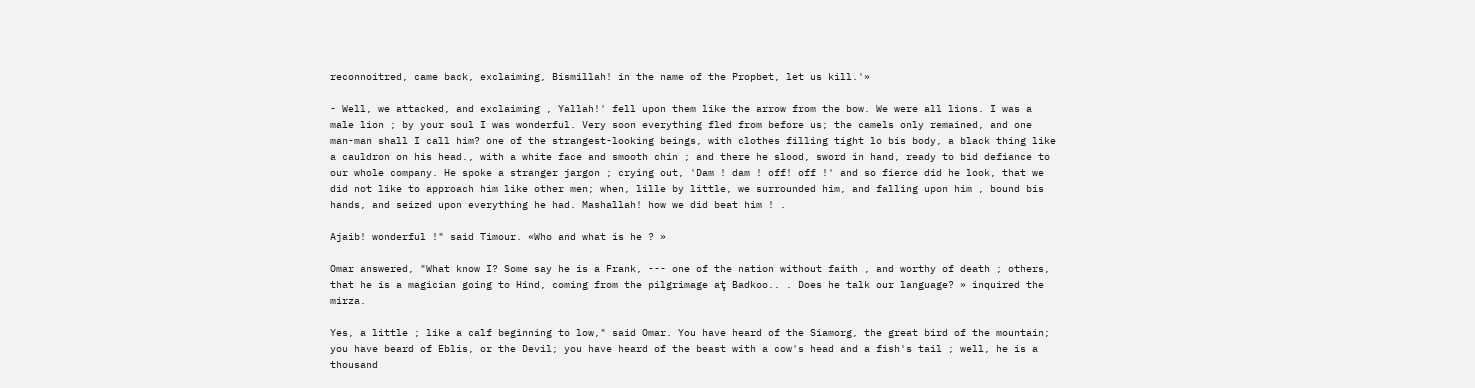reconnoitred, came back, exclaiming, Bismillah! in the name of the Propbet, let us kill.'»

- Well, we attacked, and exclaiming , Yallah!' fell upon them like the arrow from the bow. We were all lions. I was a male lion ; by your soul I was wonderful. Very soon everything fled from before us; the camels only remained, and one man-man shall I call him? one of the strangest-looking beings, with clothes filling tight lo bis body, a black thing like a cauldron on his head., with a white face and smooth chin ; and there he slood, sword in hand, ready to bid defiance to our whole company. He spoke a stranger jargon ; crying out, 'Dam ! dam ! off! off !' and so fierce did he look, that we did not like to approach him like other men; when, lille by little, we surrounded him, and falling upon him , bound bis hands, and seized upon everything he had. Mashallah! how we did beat him ! .

Ajaib! wonderful !" said Timour. «Who and what is he ? »

Omar answered, "What know I? Some say he is a Frank, --- one of the nation without faith , and worthy of death ; others, that he is a magician going to Hind, coming from the pilgrimage aţ Badkoo.. . Does he talk our language? » inquired the mirza.

Yes, a little ; like a calf beginning to low," said Omar. You have heard of the Siamorg, the great bird of the mountain; you have beard of Eblis, or the Devil; you have heard of the beast with a cow's head and a fish's tail ; well, he is a thousand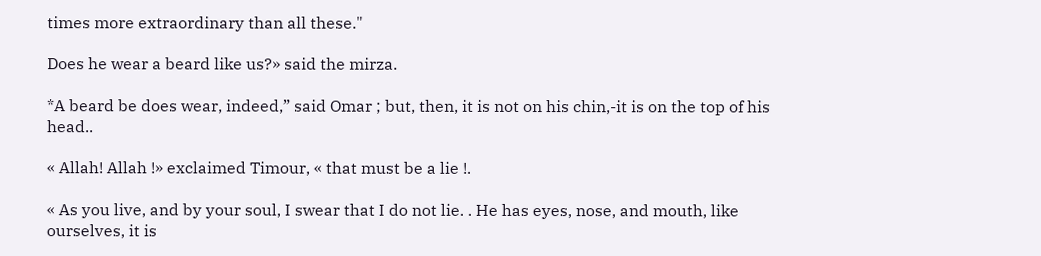times more extraordinary than all these."

Does he wear a beard like us?» said the mirza.

*A beard be does wear, indeed,” said Omar ; but, then, it is not on his chin,-it is on the top of his head..

« Allah! Allah !» exclaimed Timour, « that must be a lie !.

« As you live, and by your soul, I swear that I do not lie. . He has eyes, nose, and mouth, like ourselves, it is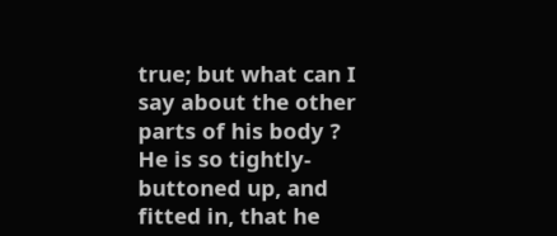true; but what can I say about the other parts of his body ? He is so tightly-buttoned up, and fitted in, that he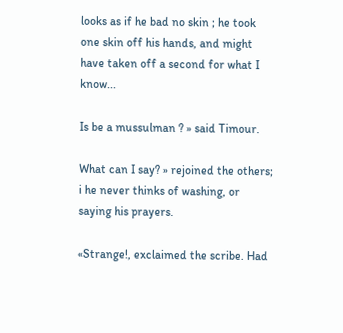looks as if he bad no skin ; he took one skin off his hands, and might have taken off a second for what I know...

Is be a mussulman ? » said Timour.

What can I say? » rejoined the others; i he never thinks of washing, or saying his prayers.

«Strange!, exclaimed the scribe. Had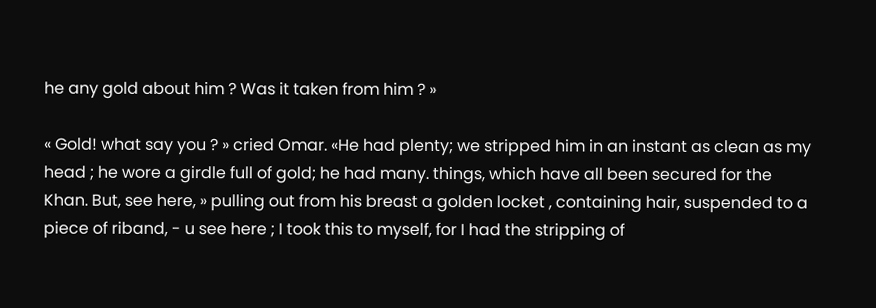he any gold about him ? Was it taken from him ? »

« Gold! what say you ? » cried Omar. «He had plenty; we stripped him in an instant as clean as my head ; he wore a girdle full of gold; he had many. things, which have all been secured for the Khan. But, see here, » pulling out from his breast a golden locket , containing hair, suspended to a piece of riband, - u see here ; I took this to myself, for I had the stripping of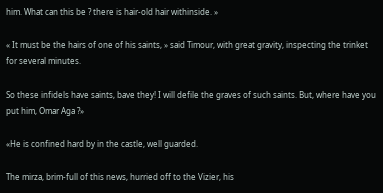him. What can this be ? there is hair-old hair withinside. »

« It must be the hairs of one of his saints, » said Timour, with great gravity, inspecting the trinket for several minutes.

So these infidels have saints, bave they! I will defile the graves of such saints. But, where have you put him, Omar Aga ?»

«He is confined hard by in the castle, well guarded.

The mirza, brim-full of this news, hurried off to the Vizier, his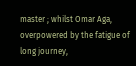master ; whilst Omar Aga, overpowered by the fatigue of long journey,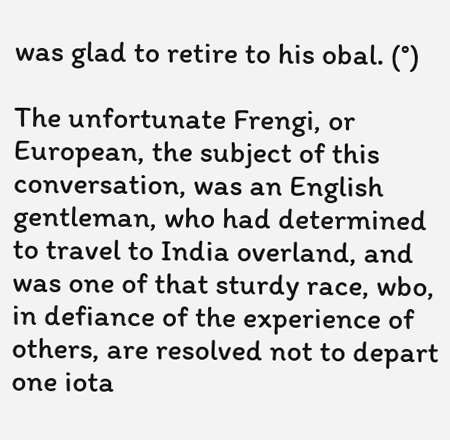was glad to retire to his obal. (°)

The unfortunate Frengi, or European, the subject of this conversation, was an English gentleman, who had determined to travel to India overland, and was one of that sturdy race, wbo, in defiance of the experience of others, are resolved not to depart one iota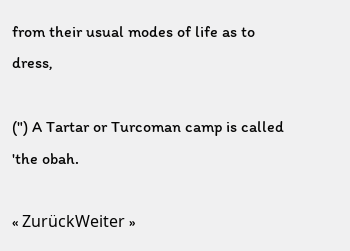from their usual modes of life as to dress,

(") A Tartar or Turcoman camp is called 'the obah.

« ZurückWeiter »